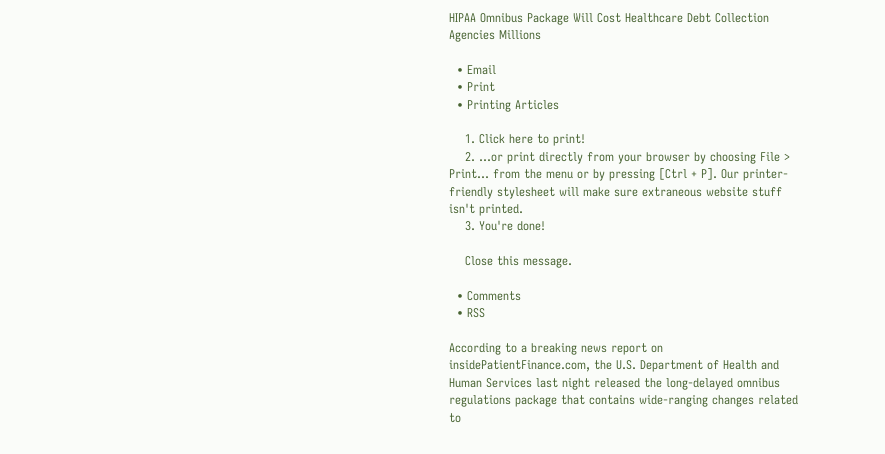HIPAA Omnibus Package Will Cost Healthcare Debt Collection Agencies Millions

  • Email
  • Print
  • Printing Articles

    1. Click here to print!
    2. ...or print directly from your browser by choosing File > Print... from the menu or by pressing [Ctrl + P]. Our printer-friendly stylesheet will make sure extraneous website stuff isn't printed.
    3. You're done!

    Close this message.

  • Comments
  • RSS

According to a breaking news report on insidePatientFinance.com, the U.S. Department of Health and Human Services last night released the long-delayed omnibus regulations package that contains wide-ranging changes related to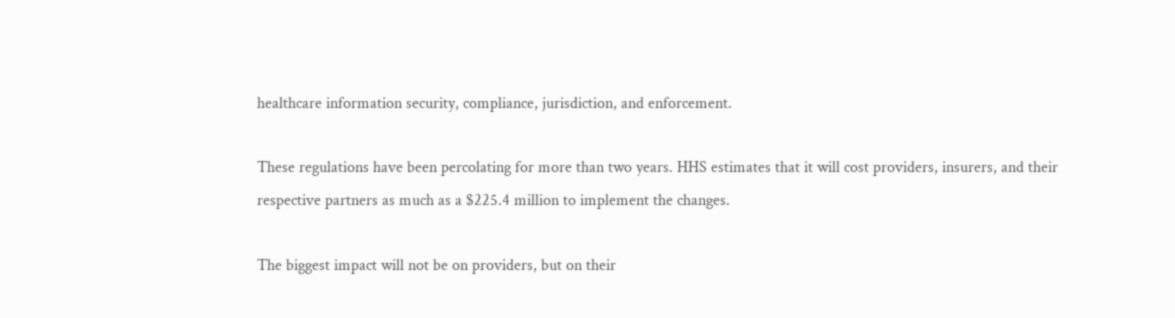healthcare information security, compliance, jurisdiction, and enforcement.

These regulations have been percolating for more than two years. HHS estimates that it will cost providers, insurers, and their respective partners as much as a $225.4 million to implement the changes.

The biggest impact will not be on providers, but on their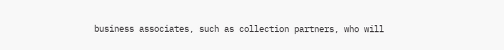business associates, such as collection partners, who will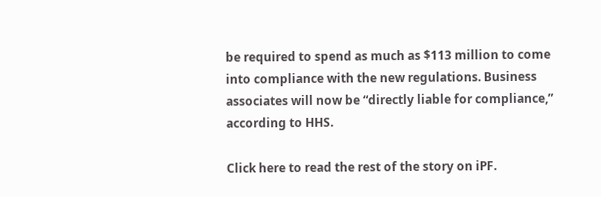be required to spend as much as $113 million to come into compliance with the new regulations. Business associates will now be “directly liable for compliance,” according to HHS.

Click here to read the rest of the story on iPF.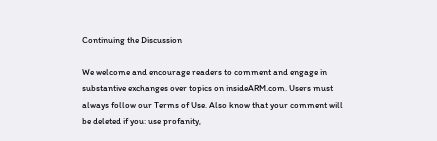Continuing the Discussion

We welcome and encourage readers to comment and engage in substantive exchanges over topics on insideARM.com. Users must always follow our Terms of Use. Also know that your comment will be deleted if you: use profanity,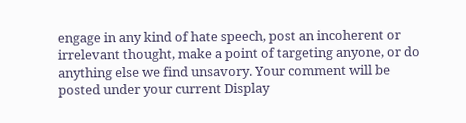engage in any kind of hate speech, post an incoherent or irrelevant thought, make a point of targeting anyone, or do anything else we find unsavory. Your comment will be posted under your current Display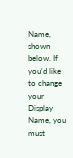Name, shown below. If you'd like to change your Display Name, you must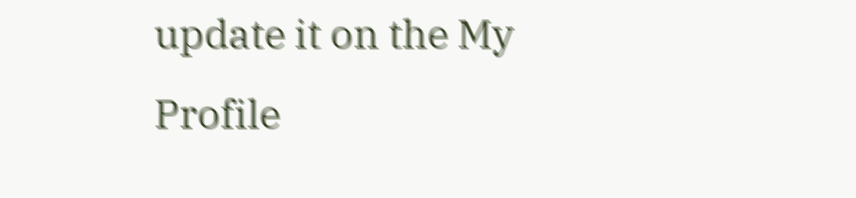update it on the My Profile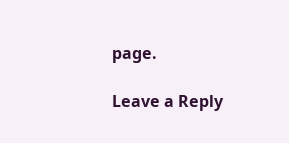page.

Leave a Reply